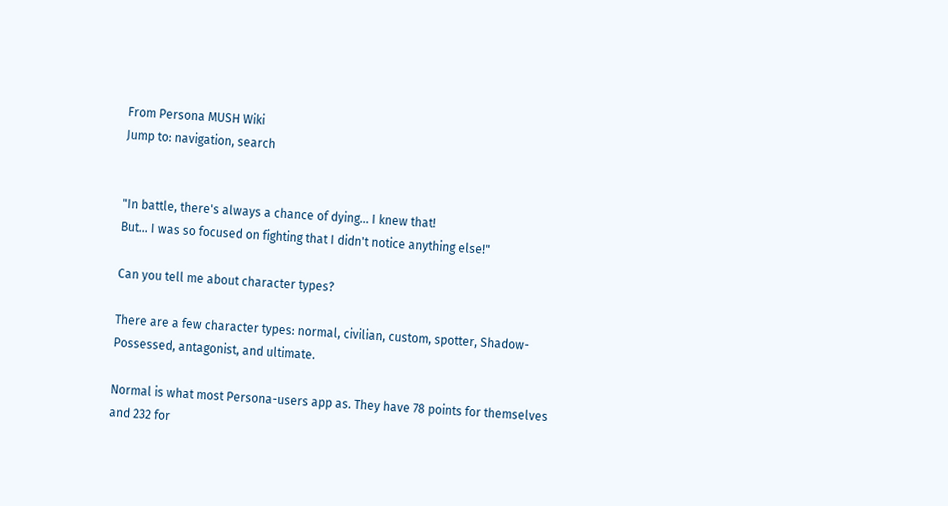From Persona MUSH Wiki
Jump to: navigation, search


"In battle, there's always a chance of dying... I knew that!
But... I was so focused on fighting that I didn't notice anything else!"

Can you tell me about character types?

There are a few character types: normal, civilian, custom, spotter, Shadow-Possessed, antagonist, and ultimate.

Normal is what most Persona-users app as. They have 78 points for themselves and 232 for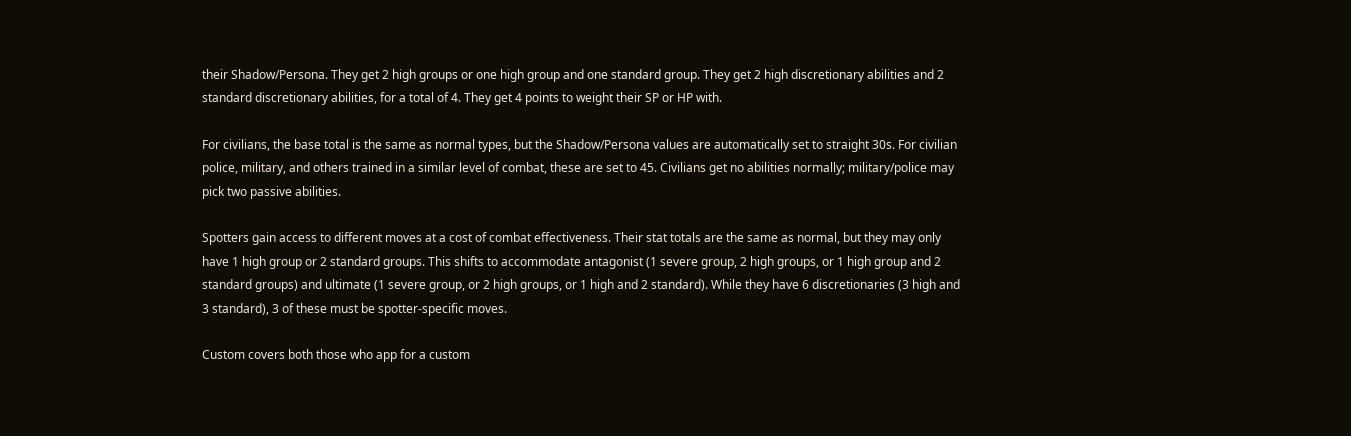their Shadow/Persona. They get 2 high groups or one high group and one standard group. They get 2 high discretionary abilities and 2 standard discretionary abilities, for a total of 4. They get 4 points to weight their SP or HP with.

For civilians, the base total is the same as normal types, but the Shadow/Persona values are automatically set to straight 30s. For civilian police, military, and others trained in a similar level of combat, these are set to 45. Civilians get no abilities normally; military/police may pick two passive abilities.

Spotters gain access to different moves at a cost of combat effectiveness. Their stat totals are the same as normal, but they may only have 1 high group or 2 standard groups. This shifts to accommodate antagonist (1 severe group, 2 high groups, or 1 high group and 2 standard groups) and ultimate (1 severe group, or 2 high groups, or 1 high and 2 standard). While they have 6 discretionaries (3 high and 3 standard), 3 of these must be spotter-specific moves.

Custom covers both those who app for a custom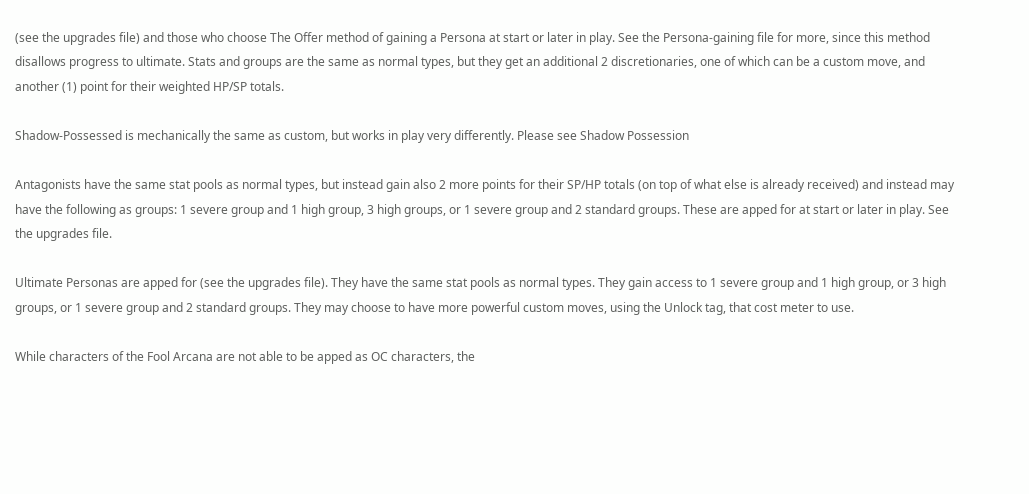(see the upgrades file) and those who choose The Offer method of gaining a Persona at start or later in play. See the Persona-gaining file for more, since this method disallows progress to ultimate. Stats and groups are the same as normal types, but they get an additional 2 discretionaries, one of which can be a custom move, and another (1) point for their weighted HP/SP totals.

Shadow-Possessed is mechanically the same as custom, but works in play very differently. Please see Shadow Possession

Antagonists have the same stat pools as normal types, but instead gain also 2 more points for their SP/HP totals (on top of what else is already received) and instead may have the following as groups: 1 severe group and 1 high group, 3 high groups, or 1 severe group and 2 standard groups. These are apped for at start or later in play. See the upgrades file.

Ultimate Personas are apped for (see the upgrades file). They have the same stat pools as normal types. They gain access to 1 severe group and 1 high group, or 3 high groups, or 1 severe group and 2 standard groups. They may choose to have more powerful custom moves, using the Unlock tag, that cost meter to use.

While characters of the Fool Arcana are not able to be apped as OC characters, the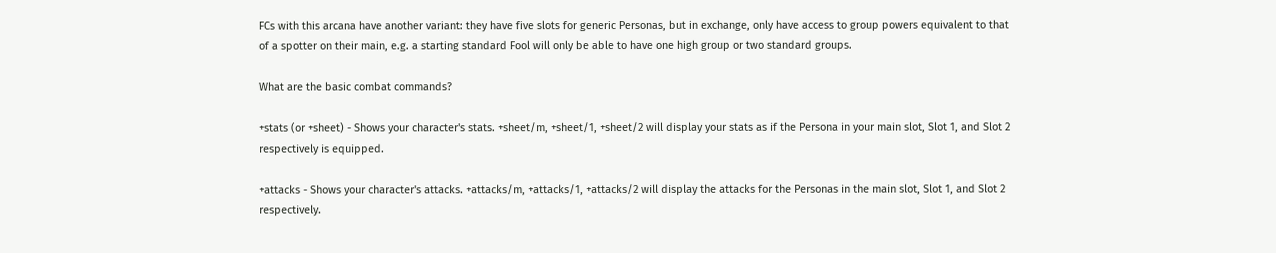FCs with this arcana have another variant: they have five slots for generic Personas, but in exchange, only have access to group powers equivalent to that of a spotter on their main, e.g. a starting standard Fool will only be able to have one high group or two standard groups.

What are the basic combat commands?

+stats (or +sheet) - Shows your character's stats. +sheet/m, +sheet/1, +sheet/2 will display your stats as if the Persona in your main slot, Slot 1, and Slot 2 respectively is equipped.

+attacks - Shows your character's attacks. +attacks/m, +attacks/1, +attacks/2 will display the attacks for the Personas in the main slot, Slot 1, and Slot 2 respectively.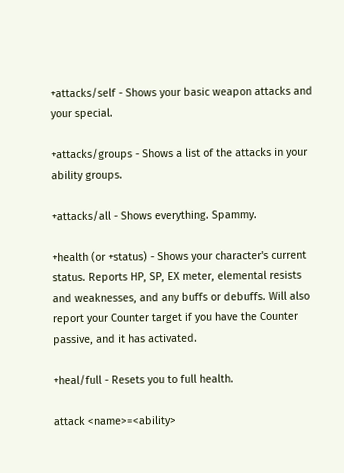+attacks/self - Shows your basic weapon attacks and your special.

+attacks/groups - Shows a list of the attacks in your ability groups.

+attacks/all - Shows everything. Spammy.

+health (or +status) - Shows your character's current status. Reports HP, SP, EX meter, elemental resists and weaknesses, and any buffs or debuffs. Will also report your Counter target if you have the Counter passive, and it has activated.

+heal/full - Resets you to full health.

attack <name>=<ability>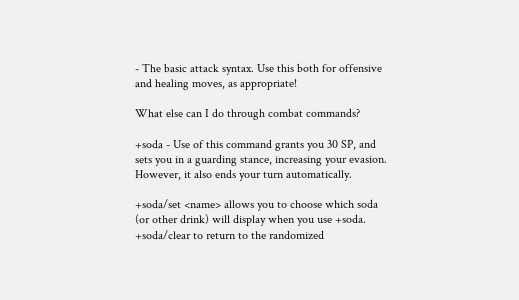- The basic attack syntax. Use this both for offensive and healing moves, as appropriate!

What else can I do through combat commands?

+soda - Use of this command grants you 30 SP, and sets you in a guarding stance, increasing your evasion. However, it also ends your turn automatically.

+soda/set <name> allows you to choose which soda (or other drink) will display when you use +soda. +soda/clear to return to the randomized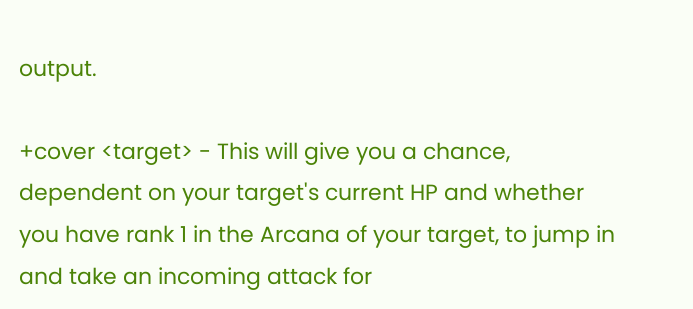output.

+cover <target> - This will give you a chance, dependent on your target's current HP and whether you have rank 1 in the Arcana of your target, to jump in and take an incoming attack for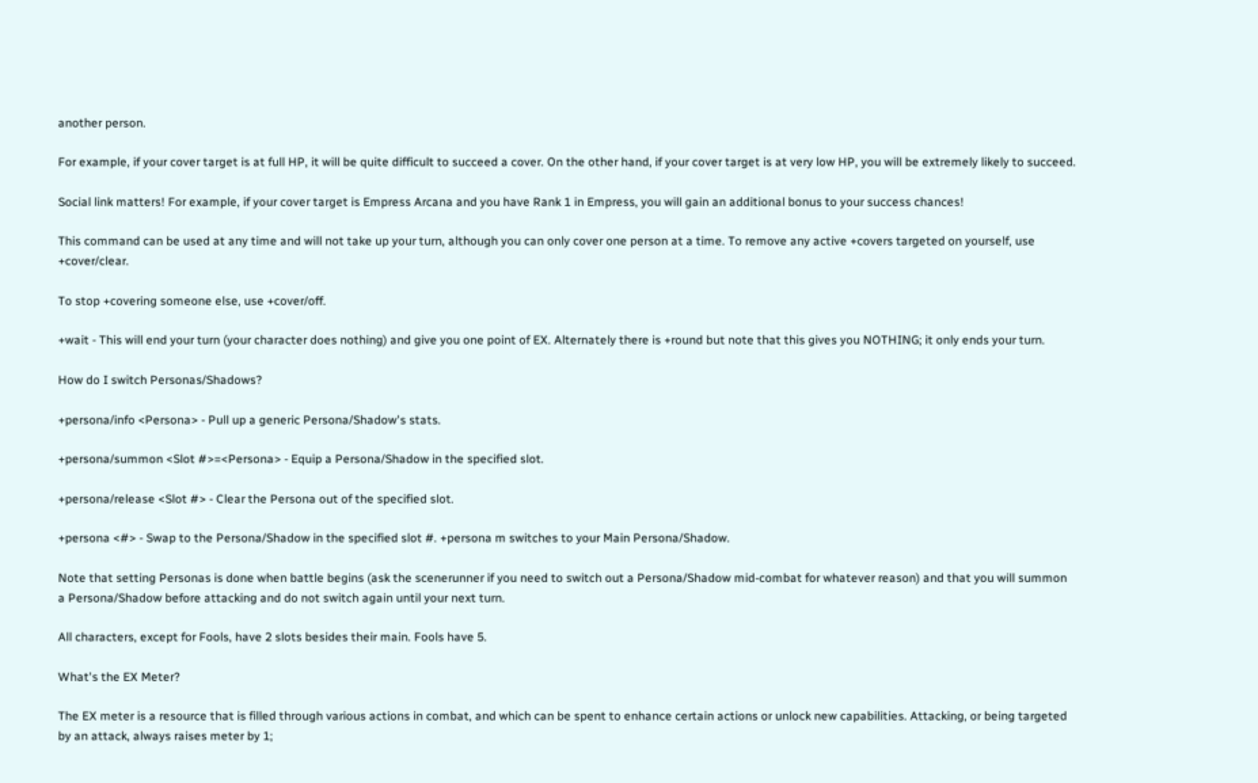another person.

For example, if your cover target is at full HP, it will be quite difficult to succeed a cover. On the other hand, if your cover target is at very low HP, you will be extremely likely to succeed.

Social link matters! For example, if your cover target is Empress Arcana and you have Rank 1 in Empress, you will gain an additional bonus to your success chances!

This command can be used at any time and will not take up your turn, although you can only cover one person at a time. To remove any active +covers targeted on yourself, use +cover/clear.

To stop +covering someone else, use +cover/off.

+wait - This will end your turn (your character does nothing) and give you one point of EX. Alternately there is +round but note that this gives you NOTHING; it only ends your turn.

How do I switch Personas/Shadows?

+persona/info <Persona> - Pull up a generic Persona/Shadow's stats.

+persona/summon <Slot #>=<Persona> - Equip a Persona/Shadow in the specified slot.

+persona/release <Slot #> - Clear the Persona out of the specified slot.

+persona <#> - Swap to the Persona/Shadow in the specified slot #. +persona m switches to your Main Persona/Shadow.

Note that setting Personas is done when battle begins (ask the scenerunner if you need to switch out a Persona/Shadow mid-combat for whatever reason) and that you will summon a Persona/Shadow before attacking and do not switch again until your next turn.

All characters, except for Fools, have 2 slots besides their main. Fools have 5.

What's the EX Meter?

The EX meter is a resource that is filled through various actions in combat, and which can be spent to enhance certain actions or unlock new capabilities. Attacking, or being targeted by an attack, always raises meter by 1;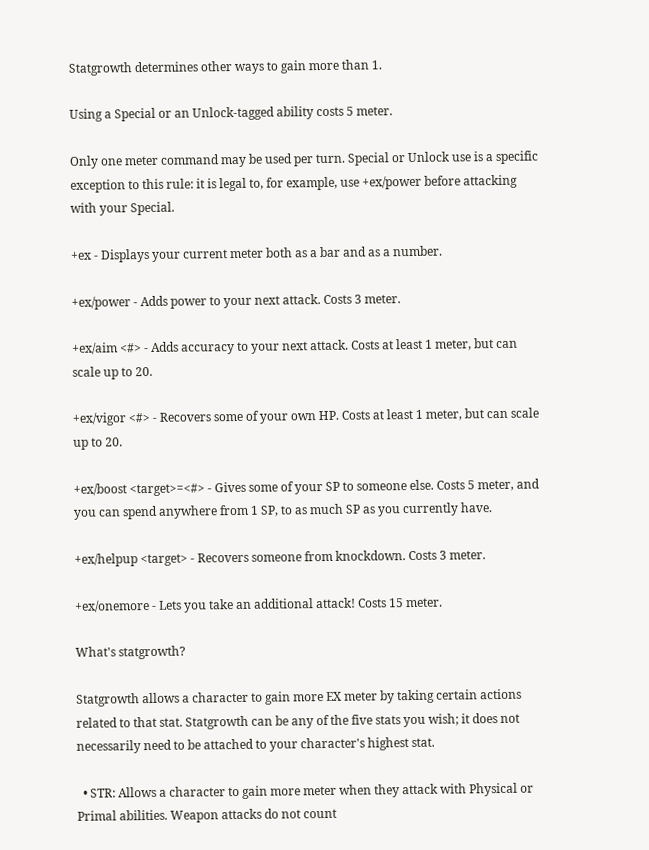Statgrowth determines other ways to gain more than 1.

Using a Special or an Unlock-tagged ability costs 5 meter.

Only one meter command may be used per turn. Special or Unlock use is a specific exception to this rule: it is legal to, for example, use +ex/power before attacking with your Special.

+ex - Displays your current meter both as a bar and as a number.

+ex/power - Adds power to your next attack. Costs 3 meter.

+ex/aim <#> - Adds accuracy to your next attack. Costs at least 1 meter, but can scale up to 20.

+ex/vigor <#> - Recovers some of your own HP. Costs at least 1 meter, but can scale up to 20.

+ex/boost <target>=<#> - Gives some of your SP to someone else. Costs 5 meter, and you can spend anywhere from 1 SP, to as much SP as you currently have.

+ex/helpup <target> - Recovers someone from knockdown. Costs 3 meter.

+ex/onemore - Lets you take an additional attack! Costs 15 meter.

What's statgrowth?

Statgrowth allows a character to gain more EX meter by taking certain actions related to that stat. Statgrowth can be any of the five stats you wish; it does not necessarily need to be attached to your character's highest stat.

  • STR: Allows a character to gain more meter when they attack with Physical or Primal abilities. Weapon attacks do not count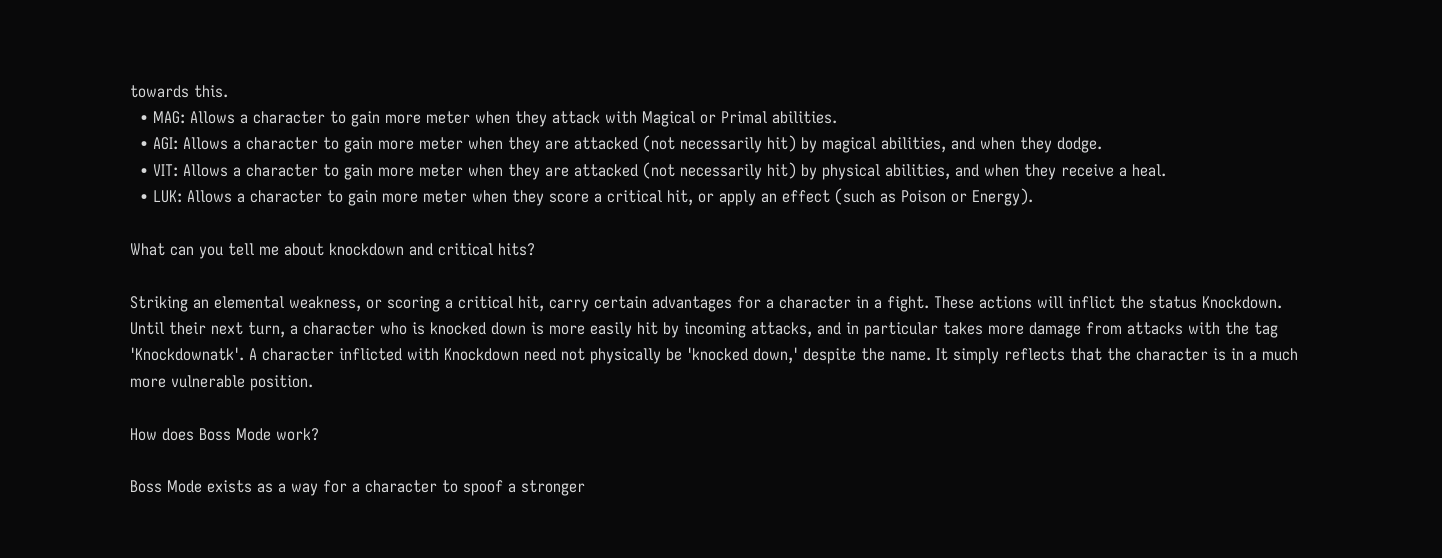towards this.
  • MAG: Allows a character to gain more meter when they attack with Magical or Primal abilities.
  • AGI: Allows a character to gain more meter when they are attacked (not necessarily hit) by magical abilities, and when they dodge.
  • VIT: Allows a character to gain more meter when they are attacked (not necessarily hit) by physical abilities, and when they receive a heal.
  • LUK: Allows a character to gain more meter when they score a critical hit, or apply an effect (such as Poison or Energy).

What can you tell me about knockdown and critical hits?

Striking an elemental weakness, or scoring a critical hit, carry certain advantages for a character in a fight. These actions will inflict the status Knockdown. Until their next turn, a character who is knocked down is more easily hit by incoming attacks, and in particular takes more damage from attacks with the tag 'Knockdownatk'. A character inflicted with Knockdown need not physically be 'knocked down,' despite the name. It simply reflects that the character is in a much more vulnerable position.

How does Boss Mode work?

Boss Mode exists as a way for a character to spoof a stronger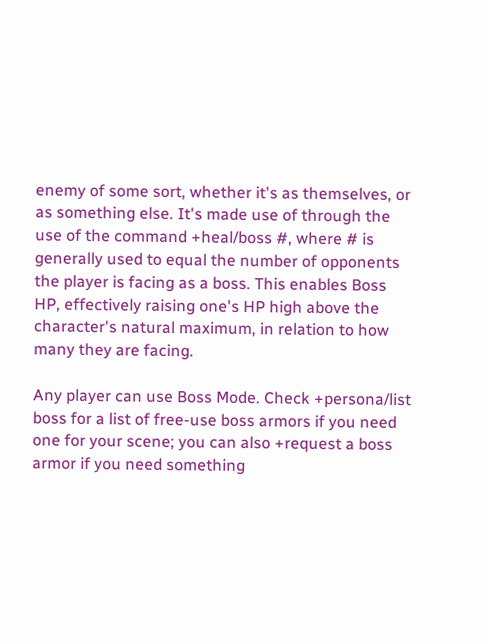enemy of some sort, whether it's as themselves, or as something else. It's made use of through the use of the command +heal/boss #, where # is generally used to equal the number of opponents the player is facing as a boss. This enables Boss HP, effectively raising one's HP high above the character's natural maximum, in relation to how many they are facing.

Any player can use Boss Mode. Check +persona/list boss for a list of free-use boss armors if you need one for your scene; you can also +request a boss armor if you need something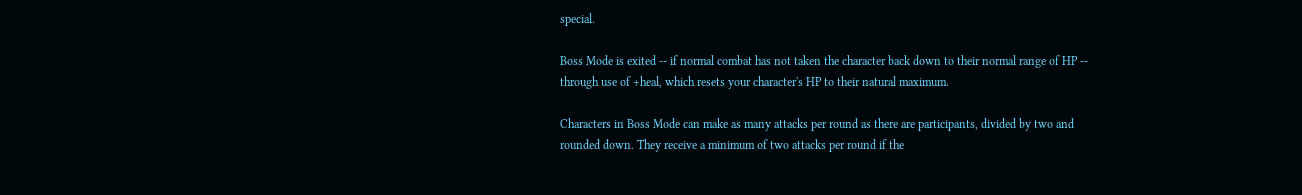special.

Boss Mode is exited -- if normal combat has not taken the character back down to their normal range of HP -- through use of +heal, which resets your character's HP to their natural maximum.

Characters in Boss Mode can make as many attacks per round as there are participants, divided by two and rounded down. They receive a minimum of two attacks per round if the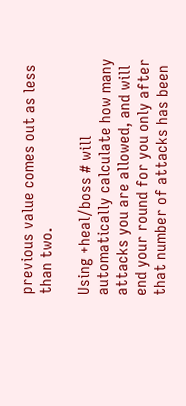previous value comes out as less than two.

Using +heal/boss # will automatically calculate how many attacks you are allowed, and will end your round for you only after that number of attacks has been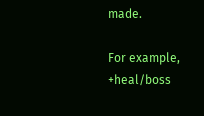made.

For example, +heal/boss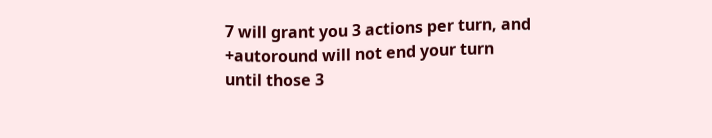7 will grant you 3 actions per turn, and +autoround will not end your turn until those 3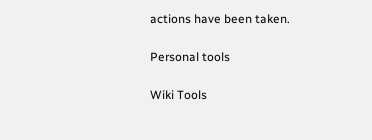actions have been taken.

Personal tools

Wiki Tools